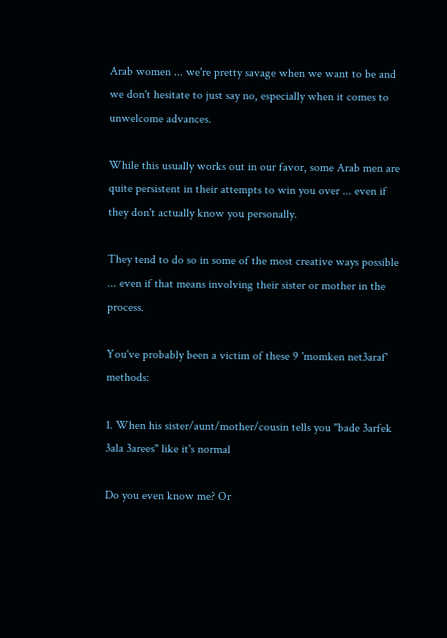Arab women ... we're pretty savage when we want to be and we don't hesitate to just say no, especially when it comes to unwelcome advances.

While this usually works out in our favor, some Arab men are quite persistent in their attempts to win you over ... even if they don't actually know you personally.

They tend to do so in some of the most creative ways possible ... even if that means involving their sister or mother in the process.

You've probably been a victim of these 9 'momken net3araf' methods:

1. When his sister/aunt/mother/cousin tells you "bade 3arfek 3ala 3arees" like it's normal

Do you even know me? Or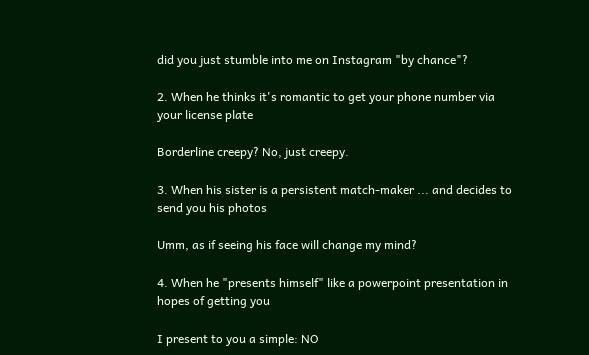did you just stumble into me on Instagram "by chance"?

2. When he thinks it's romantic to get your phone number via your license plate

Borderline creepy? No, just creepy.

3. When his sister is a persistent match-maker ... and decides to send you his photos

Umm, as if seeing his face will change my mind?

4. When he "presents himself" like a powerpoint presentation in hopes of getting you

I present to you a simple: NO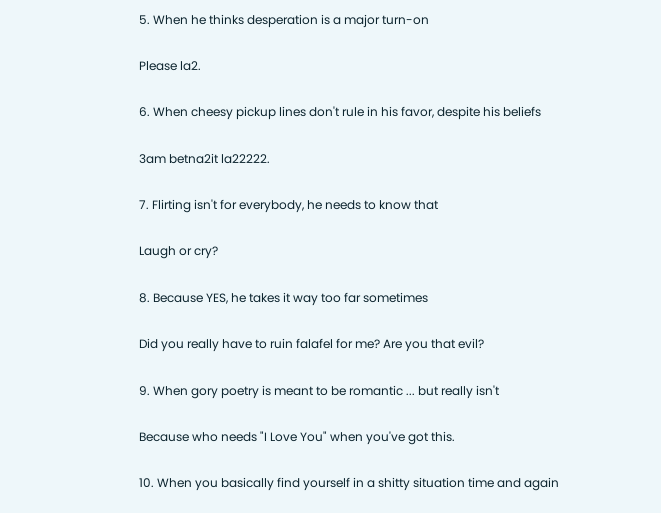5. When he thinks desperation is a major turn-on

Please la2.

6. When cheesy pickup lines don't rule in his favor, despite his beliefs

3am betna2it la22222.

7. Flirting isn't for everybody, he needs to know that

Laugh or cry?

8. Because YES, he takes it way too far sometimes

Did you really have to ruin falafel for me? Are you that evil?

9. When gory poetry is meant to be romantic ... but really isn't

Because who needs "I Love You" when you've got this.

10. When you basically find yourself in a shitty situation time and again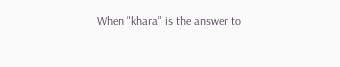When "khara" is the answer to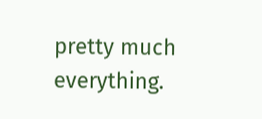pretty much everything.